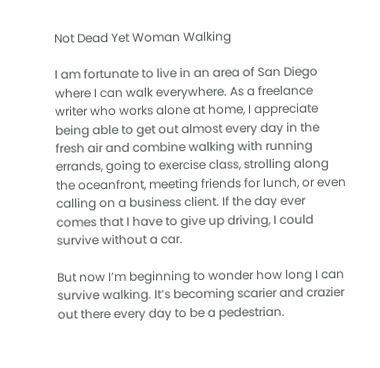Not Dead Yet Woman Walking

I am fortunate to live in an area of San Diego where I can walk everywhere. As a freelance writer who works alone at home, I appreciate being able to get out almost every day in the fresh air and combine walking with running errands, going to exercise class, strolling along the oceanfront, meeting friends for lunch, or even calling on a business client. If the day ever comes that I have to give up driving, I could survive without a car.

But now I’m beginning to wonder how long I can survive walking. It’s becoming scarier and crazier out there every day to be a pedestrian.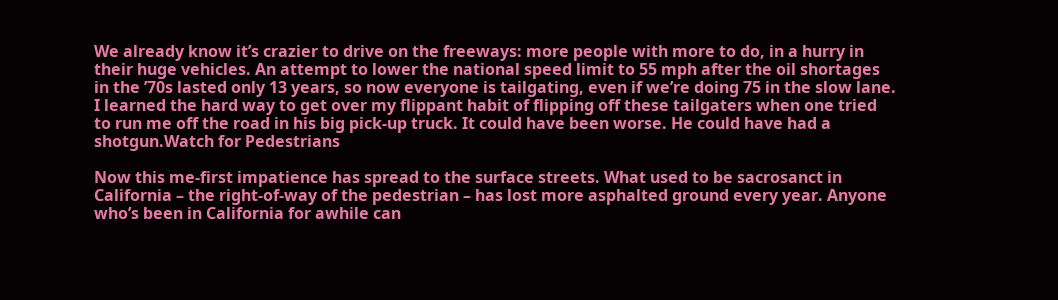We already know it’s crazier to drive on the freeways: more people with more to do, in a hurry in their huge vehicles. An attempt to lower the national speed limit to 55 mph after the oil shortages in the ’70s lasted only 13 years, so now everyone is tailgating, even if we’re doing 75 in the slow lane. I learned the hard way to get over my flippant habit of flipping off these tailgaters when one tried to run me off the road in his big pick-up truck. It could have been worse. He could have had a shotgun.Watch for Pedestrians

Now this me-first impatience has spread to the surface streets. What used to be sacrosanct in California – the right-of-way of the pedestrian – has lost more asphalted ground every year. Anyone who’s been in California for awhile can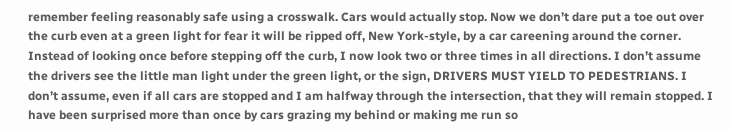remember feeling reasonably safe using a crosswalk. Cars would actually stop. Now we don’t dare put a toe out over the curb even at a green light for fear it will be ripped off, New York-style, by a car careening around the corner. Instead of looking once before stepping off the curb, I now look two or three times in all directions. I don’t assume the drivers see the little man light under the green light, or the sign, DRIVERS MUST YIELD TO PEDESTRIANS. I don’t assume, even if all cars are stopped and I am halfway through the intersection, that they will remain stopped. I have been surprised more than once by cars grazing my behind or making me run so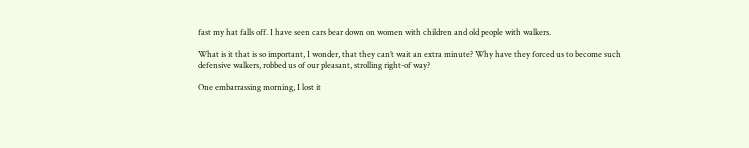fast my hat falls off. I have seen cars bear down on women with children and old people with walkers.

What is it that is so important, I wonder, that they can’t wait an extra minute? Why have they forced us to become such defensive walkers, robbed us of our pleasant, strolling right-of way?

One embarrassing morning, I lost it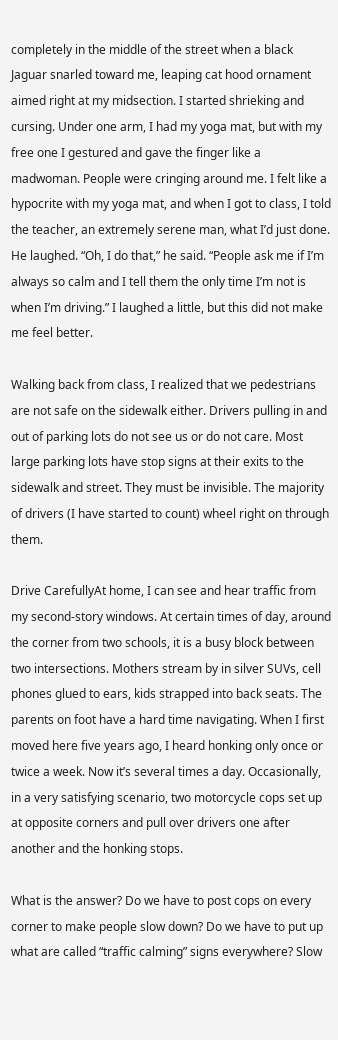completely in the middle of the street when a black Jaguar snarled toward me, leaping cat hood ornament aimed right at my midsection. I started shrieking and cursing. Under one arm, I had my yoga mat, but with my free one I gestured and gave the finger like a madwoman. People were cringing around me. I felt like a hypocrite with my yoga mat, and when I got to class, I told the teacher, an extremely serene man, what I’d just done. He laughed. “Oh, I do that,” he said. “People ask me if I’m always so calm and I tell them the only time I’m not is when I’m driving.” I laughed a little, but this did not make me feel better.

Walking back from class, I realized that we pedestrians are not safe on the sidewalk either. Drivers pulling in and out of parking lots do not see us or do not care. Most large parking lots have stop signs at their exits to the sidewalk and street. They must be invisible. The majority of drivers (I have started to count) wheel right on through them.

Drive CarefullyAt home, I can see and hear traffic from my second-story windows. At certain times of day, around the corner from two schools, it is a busy block between two intersections. Mothers stream by in silver SUVs, cell phones glued to ears, kids strapped into back seats. The parents on foot have a hard time navigating. When I first moved here five years ago, I heard honking only once or twice a week. Now it’s several times a day. Occasionally, in a very satisfying scenario, two motorcycle cops set up at opposite corners and pull over drivers one after another and the honking stops.

What is the answer? Do we have to post cops on every corner to make people slow down? Do we have to put up what are called “traffic calming” signs everywhere? Slow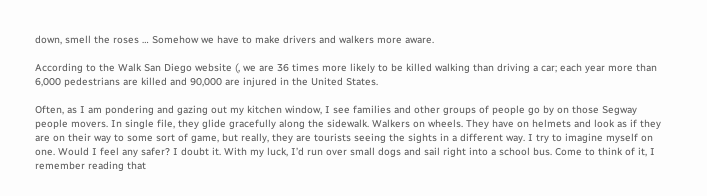down, smell the roses … Somehow we have to make drivers and walkers more aware.

According to the Walk San Diego website (, we are 36 times more likely to be killed walking than driving a car; each year more than 6,000 pedestrians are killed and 90,000 are injured in the United States.

Often, as I am pondering and gazing out my kitchen window, I see families and other groups of people go by on those Segway people movers. In single file, they glide gracefully along the sidewalk. Walkers on wheels. They have on helmets and look as if they are on their way to some sort of game, but really, they are tourists seeing the sights in a different way. I try to imagine myself on one. Would I feel any safer? I doubt it. With my luck, I’d run over small dogs and sail right into a school bus. Come to think of it, I remember reading that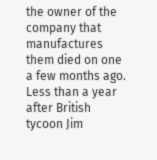the owner of the company that manufactures them died on one a few months ago. Less than a year after British tycoon Jim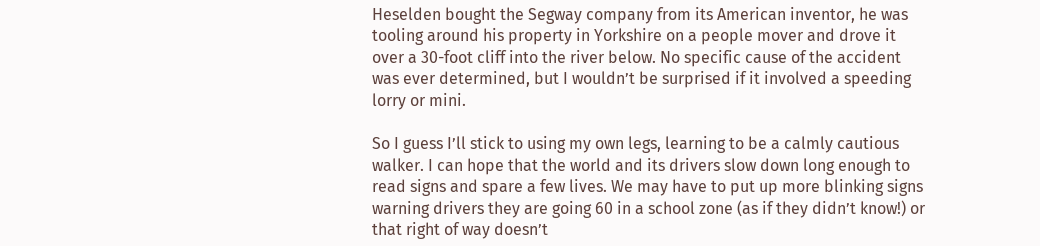Heselden bought the Segway company from its American inventor, he was tooling around his property in Yorkshire on a people mover and drove it over a 30-foot cliff into the river below. No specific cause of the accident was ever determined, but I wouldn’t be surprised if it involved a speeding lorry or mini.

So I guess I’ll stick to using my own legs, learning to be a calmly cautious walker. I can hope that the world and its drivers slow down long enough to read signs and spare a few lives. We may have to put up more blinking signs warning drivers they are going 60 in a school zone (as if they didn’t know!) or that right of way doesn’t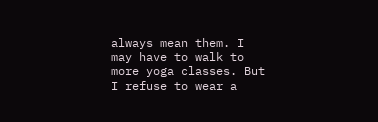always mean them. I may have to walk to more yoga classes. But I refuse to wear a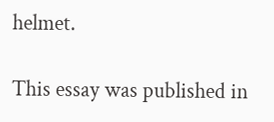helmet.

This essay was published in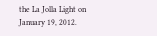the La Jolla Light on January 19, 2012.